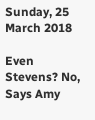Sunday, 25 March 2018

Even Stevens? No, Says Amy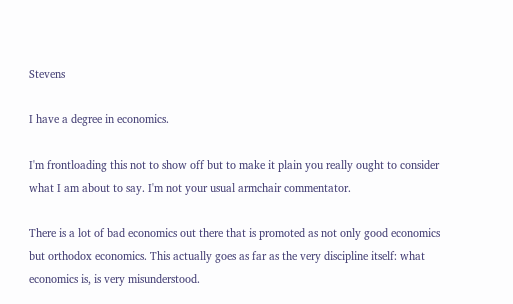Stevens

I have a degree in economics.

I'm frontloading this not to show off but to make it plain you really ought to consider what I am about to say. I'm not your usual armchair commentator.

There is a lot of bad economics out there that is promoted as not only good economics but orthodox economics. This actually goes as far as the very discipline itself: what economics is, is very misunderstood.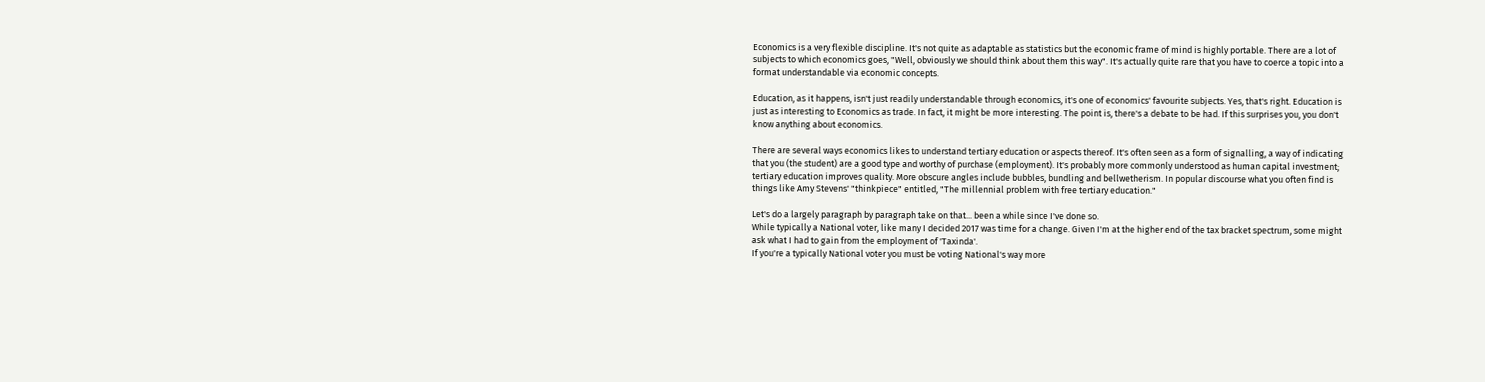Economics is a very flexible discipline. It's not quite as adaptable as statistics but the economic frame of mind is highly portable. There are a lot of subjects to which economics goes, "Well, obviously we should think about them this way". It's actually quite rare that you have to coerce a topic into a format understandable via economic concepts.

Education, as it happens, isn't just readily understandable through economics, it's one of economics' favourite subjects. Yes, that's right. Education is just as interesting to Economics as trade. In fact, it might be more interesting. The point is, there's a debate to be had. If this surprises you, you don't know anything about economics.

There are several ways economics likes to understand tertiary education or aspects thereof. It's often seen as a form of signalling, a way of indicating that you (the student) are a good type and worthy of purchase (employment). It's probably more commonly understood as human capital investment; tertiary education improves quality. More obscure angles include bubbles, bundling and bellwetherism. In popular discourse what you often find is things like Amy Stevens' "thinkpiece" entitled, "The millennial problem with free tertiary education."

Let's do a largely paragraph by paragraph take on that... been a while since I've done so.
While typically a National voter, like many I decided 2017 was time for a change. Given I'm at the higher end of the tax bracket spectrum, some might ask what I had to gain from the employment of 'Taxinda'.
If you're a typically National voter you must be voting National's way more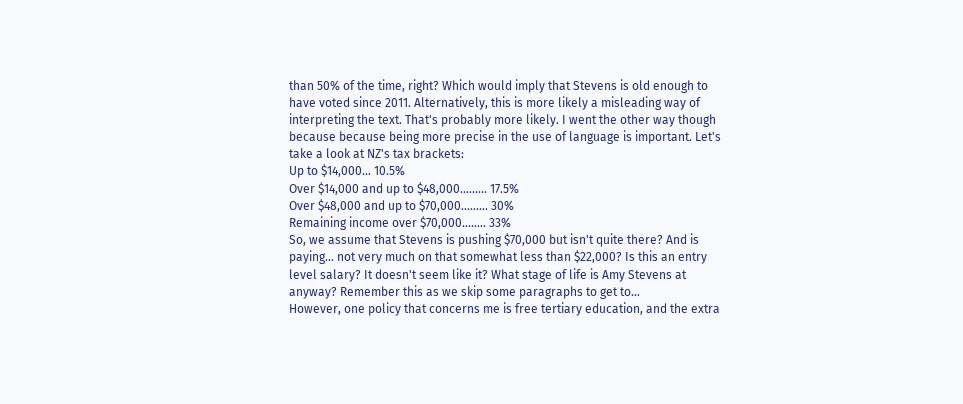than 50% of the time, right? Which would imply that Stevens is old enough to have voted since 2011. Alternatively, this is more likely a misleading way of interpreting the text. That's probably more likely. I went the other way though because because being more precise in the use of language is important. Let's take a look at NZ's tax brackets:
Up to $14,000... 10.5%
Over $14,000 and up to $48,000......... 17.5%
Over $48,000 and up to $70,000......... 30%
Remaining income over $70,000........ 33%
So, we assume that Stevens is pushing $70,000 but isn't quite there? And is paying... not very much on that somewhat less than $22,000? Is this an entry level salary? It doesn't seem like it? What stage of life is Amy Stevens at anyway? Remember this as we skip some paragraphs to get to...
However, one policy that concerns me is free tertiary education, and the extra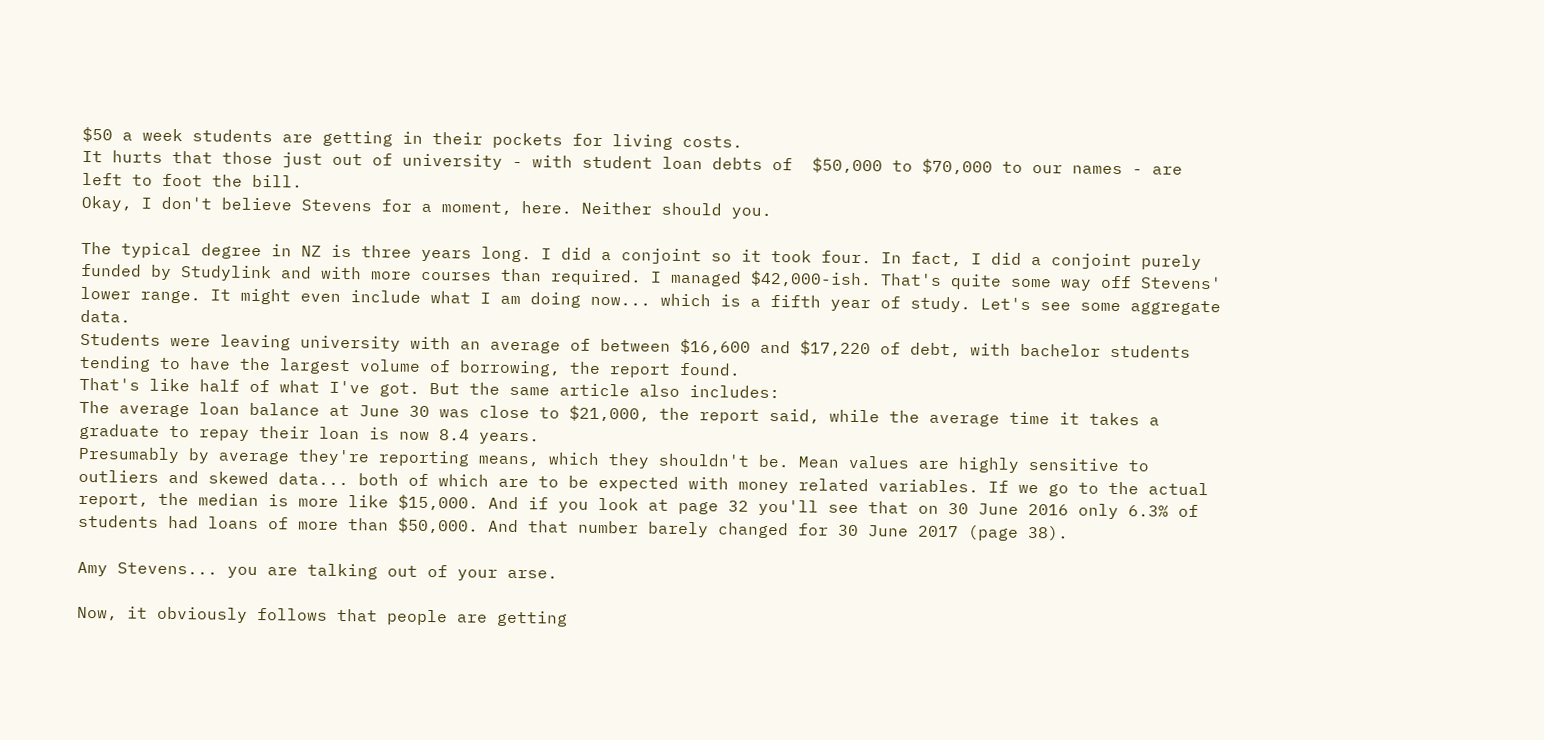$50 a week students are getting in their pockets for living costs.
It hurts that those just out of university - with student loan debts of  $50,000 to $70,000 to our names - are left to foot the bill.
Okay, I don't believe Stevens for a moment, here. Neither should you.

The typical degree in NZ is three years long. I did a conjoint so it took four. In fact, I did a conjoint purely funded by Studylink and with more courses than required. I managed $42,000-ish. That's quite some way off Stevens' lower range. It might even include what I am doing now... which is a fifth year of study. Let's see some aggregate data.
Students were leaving university with an average of between $16,600 and $17,220 of debt, with bachelor students tending to have the largest volume of borrowing, the report found.
That's like half of what I've got. But the same article also includes:
The average loan balance at June 30 was close to $21,000, the report said, while the average time it takes a graduate to repay their loan is now 8.4 years.
Presumably by average they're reporting means, which they shouldn't be. Mean values are highly sensitive to outliers and skewed data... both of which are to be expected with money related variables. If we go to the actual report, the median is more like $15,000. And if you look at page 32 you'll see that on 30 June 2016 only 6.3% of students had loans of more than $50,000. And that number barely changed for 30 June 2017 (page 38).

Amy Stevens... you are talking out of your arse.

Now, it obviously follows that people are getting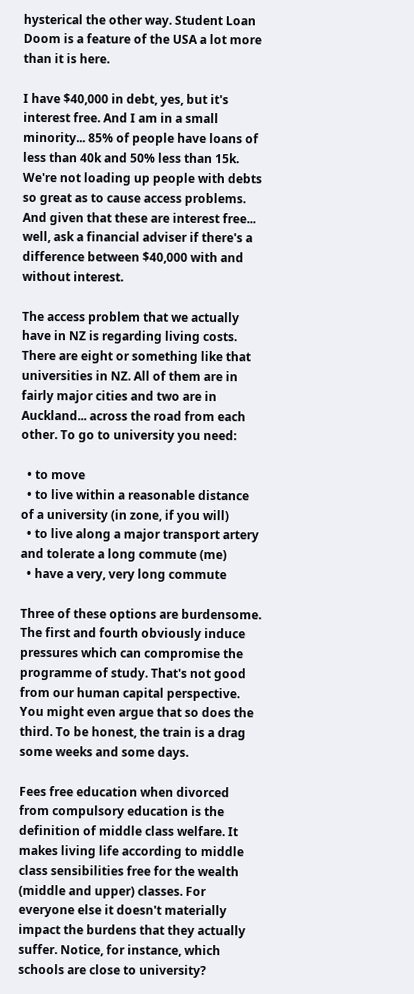hysterical the other way. Student Loan Doom is a feature of the USA a lot more than it is here.

I have $40,000 in debt, yes, but it's interest free. And I am in a small minority... 85% of people have loans of less than 40k and 50% less than 15k. We're not loading up people with debts so great as to cause access problems. And given that these are interest free... well, ask a financial adviser if there's a difference between $40,000 with and without interest.

The access problem that we actually have in NZ is regarding living costs. There are eight or something like that universities in NZ. All of them are in fairly major cities and two are in Auckland... across the road from each other. To go to university you need:

  • to move
  • to live within a reasonable distance of a university (in zone, if you will)
  • to live along a major transport artery and tolerate a long commute (me)
  • have a very, very long commute

Three of these options are burdensome. The first and fourth obviously induce pressures which can compromise the programme of study. That's not good from our human capital perspective. You might even argue that so does the third. To be honest, the train is a drag some weeks and some days.

Fees free education when divorced from compulsory education is the definition of middle class welfare. It makes living life according to middle class sensibilities free for the wealth (middle and upper) classes. For everyone else it doesn't materially impact the burdens that they actually suffer. Notice, for instance, which schools are close to university?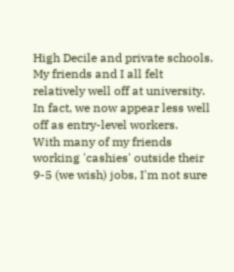High Decile and private schools.
My friends and I all felt relatively well off at university. In fact, we now appear less well off as entry-level workers.
With many of my friends working 'cashies' outside their 9-5 (we wish) jobs, I'm not sure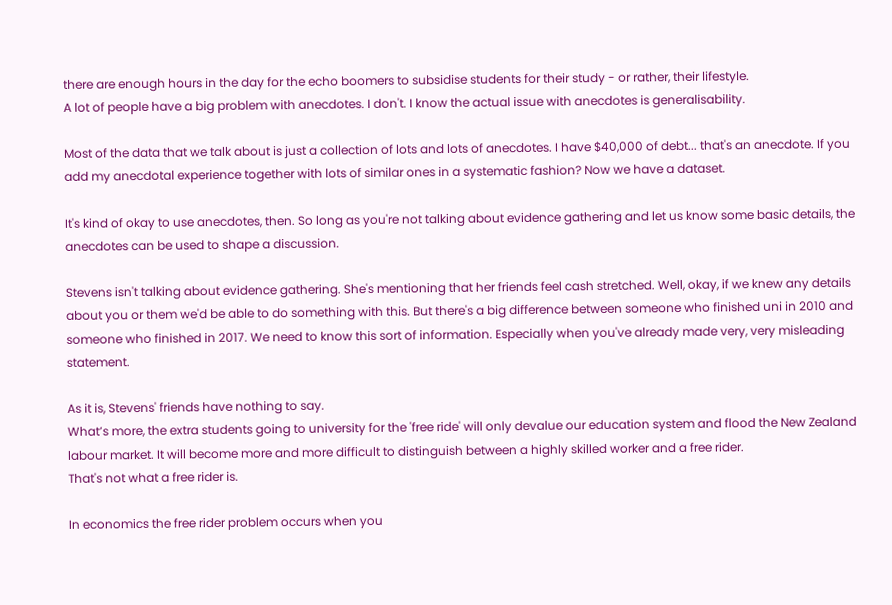there are enough hours in the day for the echo boomers to subsidise students for their study - or rather, their lifestyle.
A lot of people have a big problem with anecdotes. I don't. I know the actual issue with anecdotes is generalisability.

Most of the data that we talk about is just a collection of lots and lots of anecdotes. I have $40,000 of debt... that's an anecdote. If you add my anecdotal experience together with lots of similar ones in a systematic fashion? Now we have a dataset.

It's kind of okay to use anecdotes, then. So long as you're not talking about evidence gathering and let us know some basic details, the anecdotes can be used to shape a discussion.

Stevens isn't talking about evidence gathering. She's mentioning that her friends feel cash stretched. Well, okay, if we knew any details about you or them we'd be able to do something with this. But there's a big difference between someone who finished uni in 2010 and someone who finished in 2017. We need to know this sort of information. Especially when you've already made very, very misleading statement.

As it is, Stevens' friends have nothing to say.
What’s more, the extra students going to university for the 'free ride' will only devalue our education system and flood the New Zealand labour market. It will become more and more difficult to distinguish between a highly skilled worker and a free rider.
That's not what a free rider is.

In economics the free rider problem occurs when you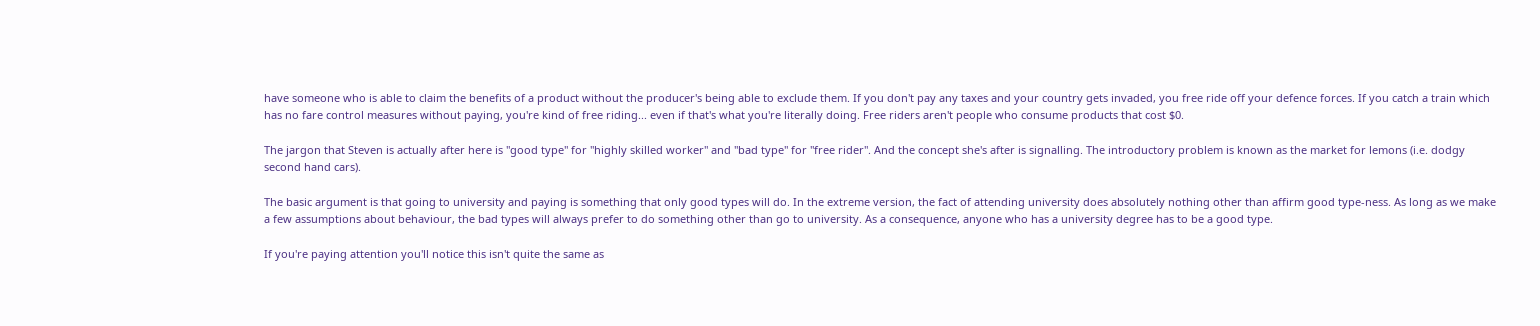have someone who is able to claim the benefits of a product without the producer's being able to exclude them. If you don't pay any taxes and your country gets invaded, you free ride off your defence forces. If you catch a train which has no fare control measures without paying, you're kind of free riding... even if that's what you're literally doing. Free riders aren't people who consume products that cost $0.

The jargon that Steven is actually after here is "good type" for "highly skilled worker" and "bad type" for "free rider". And the concept she's after is signalling. The introductory problem is known as the market for lemons (i.e. dodgy second hand cars).

The basic argument is that going to university and paying is something that only good types will do. In the extreme version, the fact of attending university does absolutely nothing other than affirm good type-ness. As long as we make a few assumptions about behaviour, the bad types will always prefer to do something other than go to university. As a consequence, anyone who has a university degree has to be a good type.

If you're paying attention you'll notice this isn't quite the same as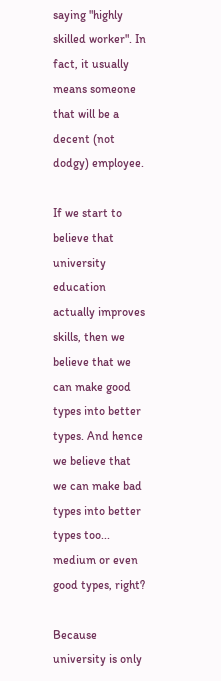saying "highly skilled worker". In fact, it usually means someone that will be a decent (not dodgy) employee.

If we start to believe that university education actually improves skills, then we believe that we can make good types into better types. And hence we believe that we can make bad types into better types too... medium or even good types, right?

Because university is only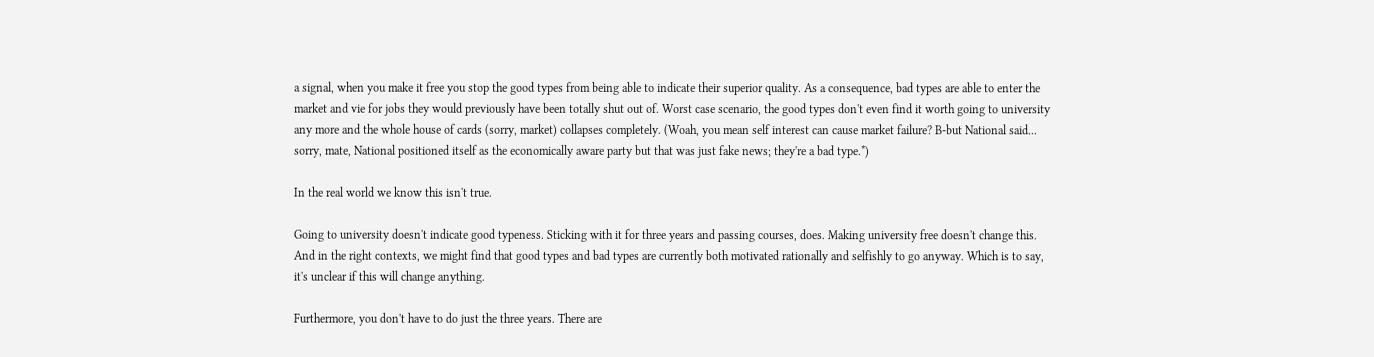a signal, when you make it free you stop the good types from being able to indicate their superior quality. As a consequence, bad types are able to enter the market and vie for jobs they would previously have been totally shut out of. Worst case scenario, the good types don't even find it worth going to university any more and the whole house of cards (sorry, market) collapses completely. (Woah, you mean self interest can cause market failure? B-but National said... sorry, mate, National positioned itself as the economically aware party but that was just fake news; they're a bad type.*)

In the real world we know this isn't true.

Going to university doesn't indicate good typeness. Sticking with it for three years and passing courses, does. Making university free doesn't change this. And in the right contexts, we might find that good types and bad types are currently both motivated rationally and selfishly to go anyway. Which is to say, it's unclear if this will change anything.

Furthermore, you don't have to do just the three years. There are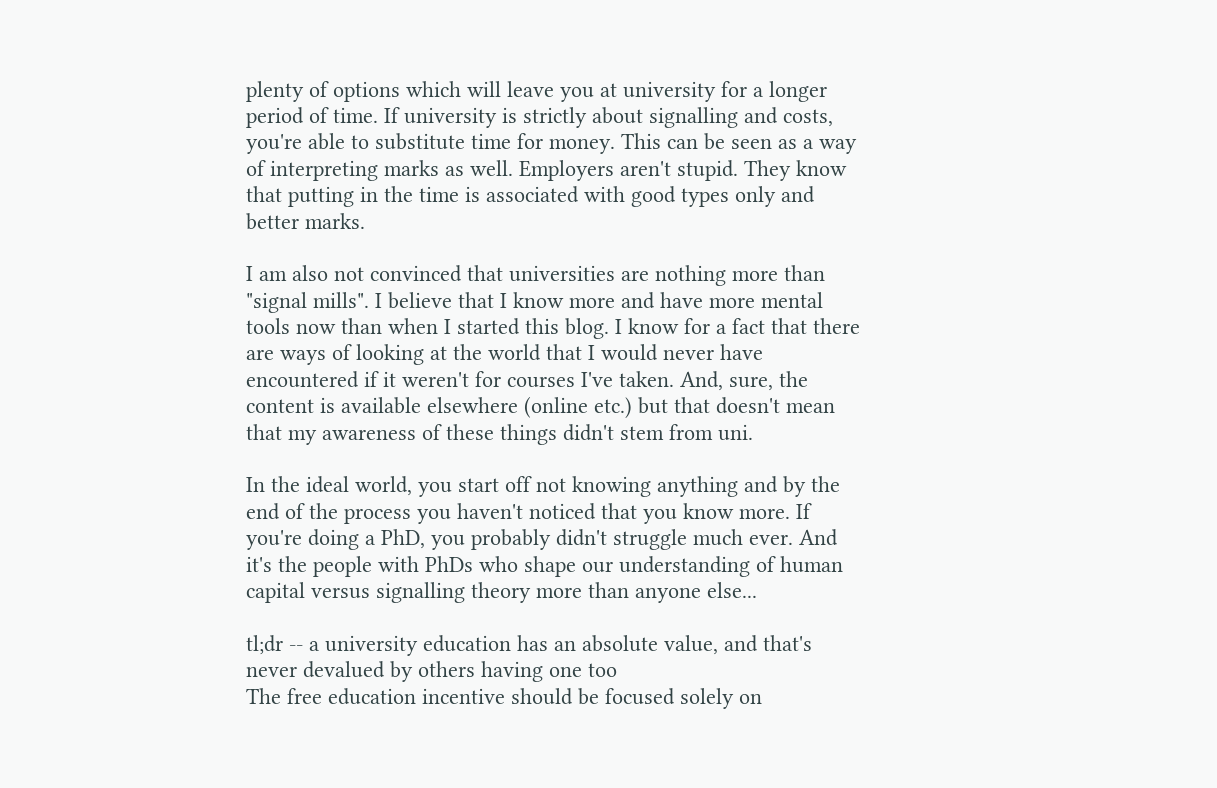plenty of options which will leave you at university for a longer period of time. If university is strictly about signalling and costs, you're able to substitute time for money. This can be seen as a way of interpreting marks as well. Employers aren't stupid. They know that putting in the time is associated with good types only and better marks.

I am also not convinced that universities are nothing more than "signal mills". I believe that I know more and have more mental tools now than when I started this blog. I know for a fact that there are ways of looking at the world that I would never have encountered if it weren't for courses I've taken. And, sure, the content is available elsewhere (online etc.) but that doesn't mean that my awareness of these things didn't stem from uni.

In the ideal world, you start off not knowing anything and by the end of the process you haven't noticed that you know more. If you're doing a PhD, you probably didn't struggle much ever. And it's the people with PhDs who shape our understanding of human capital versus signalling theory more than anyone else...

tl;dr -- a university education has an absolute value, and that's never devalued by others having one too
The free education incentive should be focused solely on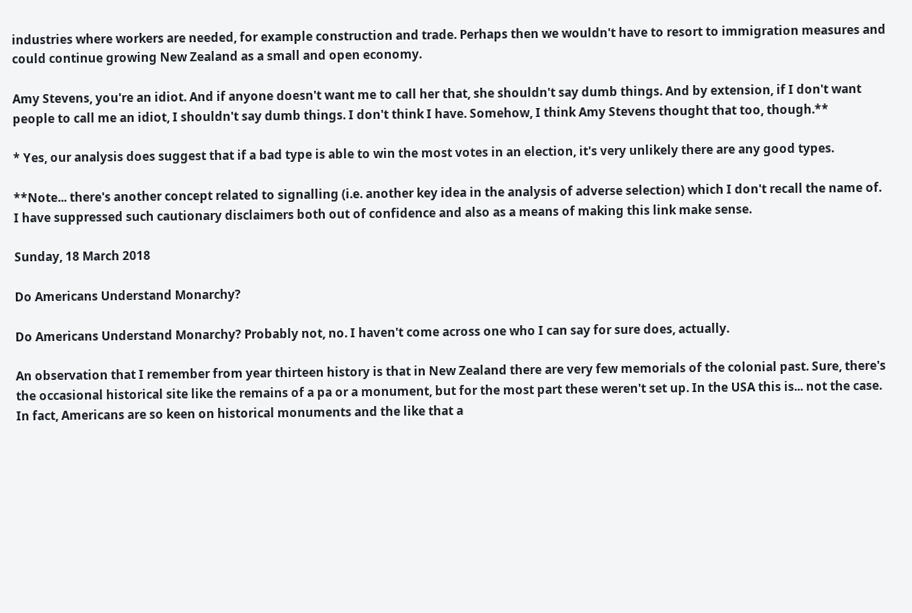industries where workers are needed, for example construction and trade. Perhaps then we wouldn't have to resort to immigration measures and could continue growing New Zealand as a small and open economy.

Amy Stevens, you're an idiot. And if anyone doesn't want me to call her that, she shouldn't say dumb things. And by extension, if I don't want people to call me an idiot, I shouldn't say dumb things. I don't think I have. Somehow, I think Amy Stevens thought that too, though.**

* Yes, our analysis does suggest that if a bad type is able to win the most votes in an election, it's very unlikely there are any good types.

**Note... there's another concept related to signalling (i.e. another key idea in the analysis of adverse selection) which I don't recall the name of. I have suppressed such cautionary disclaimers both out of confidence and also as a means of making this link make sense.

Sunday, 18 March 2018

Do Americans Understand Monarchy?

Do Americans Understand Monarchy? Probably not, no. I haven't come across one who I can say for sure does, actually.

An observation that I remember from year thirteen history is that in New Zealand there are very few memorials of the colonial past. Sure, there's the occasional historical site like the remains of a pa or a monument, but for the most part these weren't set up. In the USA this is... not the case. In fact, Americans are so keen on historical monuments and the like that a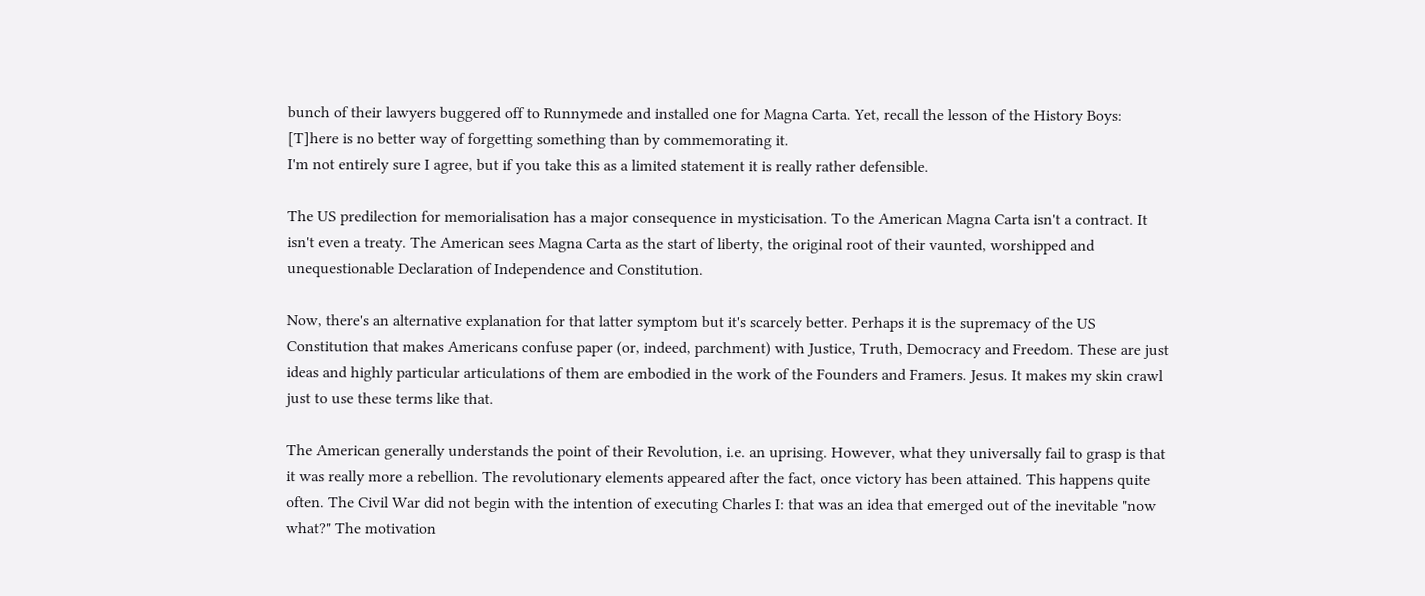bunch of their lawyers buggered off to Runnymede and installed one for Magna Carta. Yet, recall the lesson of the History Boys:
[T]here is no better way of forgetting something than by commemorating it.
I'm not entirely sure I agree, but if you take this as a limited statement it is really rather defensible.

The US predilection for memorialisation has a major consequence in mysticisation. To the American Magna Carta isn't a contract. It isn't even a treaty. The American sees Magna Carta as the start of liberty, the original root of their vaunted, worshipped and unequestionable Declaration of Independence and Constitution.

Now, there's an alternative explanation for that latter symptom but it's scarcely better. Perhaps it is the supremacy of the US Constitution that makes Americans confuse paper (or, indeed, parchment) with Justice, Truth, Democracy and Freedom. These are just ideas and highly particular articulations of them are embodied in the work of the Founders and Framers. Jesus. It makes my skin crawl just to use these terms like that.

The American generally understands the point of their Revolution, i.e. an uprising. However, what they universally fail to grasp is that it was really more a rebellion. The revolutionary elements appeared after the fact, once victory has been attained. This happens quite often. The Civil War did not begin with the intention of executing Charles I: that was an idea that emerged out of the inevitable "now what?" The motivation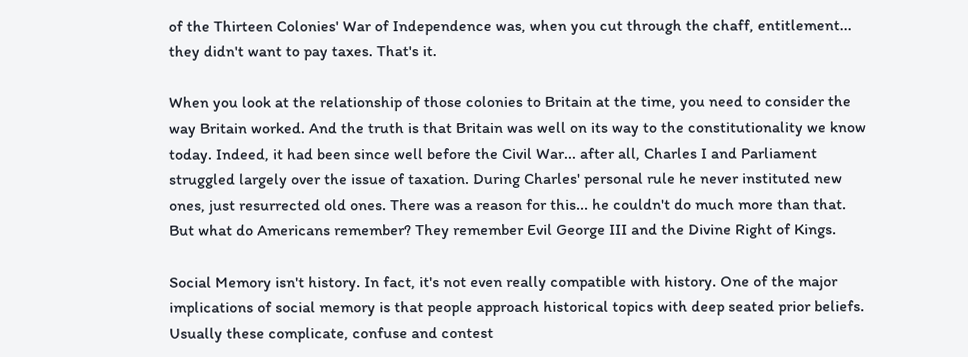of the Thirteen Colonies' War of Independence was, when you cut through the chaff, entitlement... they didn't want to pay taxes. That's it.

When you look at the relationship of those colonies to Britain at the time, you need to consider the way Britain worked. And the truth is that Britain was well on its way to the constitutionality we know today. Indeed, it had been since well before the Civil War... after all, Charles I and Parliament struggled largely over the issue of taxation. During Charles' personal rule he never instituted new ones, just resurrected old ones. There was a reason for this... he couldn't do much more than that. But what do Americans remember? They remember Evil George III and the Divine Right of Kings.

Social Memory isn't history. In fact, it's not even really compatible with history. One of the major implications of social memory is that people approach historical topics with deep seated prior beliefs. Usually these complicate, confuse and contest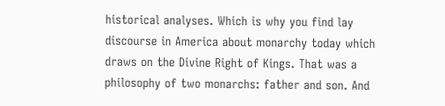historical analyses. Which is why you find lay discourse in America about monarchy today which draws on the Divine Right of Kings. That was a philosophy of two monarchs: father and son. And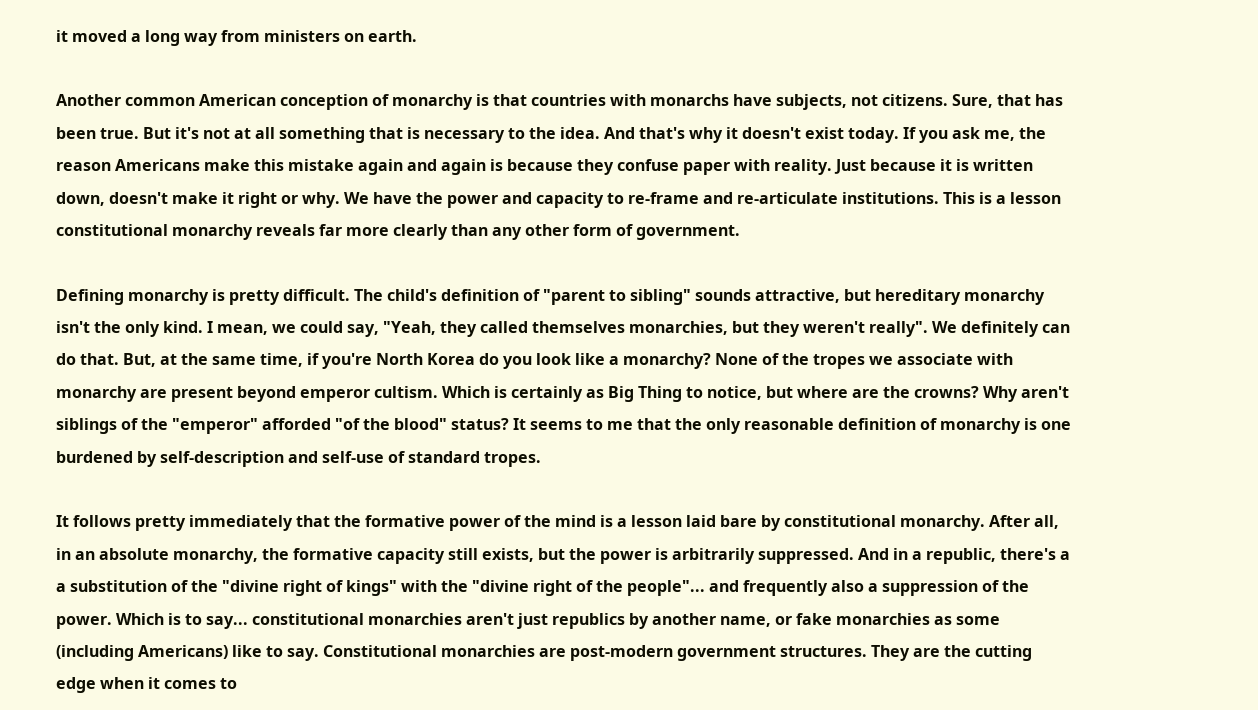it moved a long way from ministers on earth.

Another common American conception of monarchy is that countries with monarchs have subjects, not citizens. Sure, that has been true. But it's not at all something that is necessary to the idea. And that's why it doesn't exist today. If you ask me, the reason Americans make this mistake again and again is because they confuse paper with reality. Just because it is written down, doesn't make it right or why. We have the power and capacity to re-frame and re-articulate institutions. This is a lesson constitutional monarchy reveals far more clearly than any other form of government.

Defining monarchy is pretty difficult. The child's definition of "parent to sibling" sounds attractive, but hereditary monarchy isn't the only kind. I mean, we could say, "Yeah, they called themselves monarchies, but they weren't really". We definitely can do that. But, at the same time, if you're North Korea do you look like a monarchy? None of the tropes we associate with monarchy are present beyond emperor cultism. Which is certainly as Big Thing to notice, but where are the crowns? Why aren't siblings of the "emperor" afforded "of the blood" status? It seems to me that the only reasonable definition of monarchy is one burdened by self-description and self-use of standard tropes.

It follows pretty immediately that the formative power of the mind is a lesson laid bare by constitutional monarchy. After all, in an absolute monarchy, the formative capacity still exists, but the power is arbitrarily suppressed. And in a republic, there's a a substitution of the "divine right of kings" with the "divine right of the people"... and frequently also a suppression of the power. Which is to say... constitutional monarchies aren't just republics by another name, or fake monarchies as some (including Americans) like to say. Constitutional monarchies are post-modern government structures. They are the cutting edge when it comes to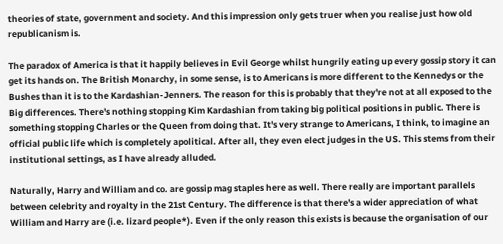theories of state, government and society. And this impression only gets truer when you realise just how old republicanism is.

The paradox of America is that it happily believes in Evil George whilst hungrily eating up every gossip story it can get its hands on. The British Monarchy, in some sense, is to Americans is more different to the Kennedys or the Bushes than it is to the Kardashian-Jenners. The reason for this is probably that they're not at all exposed to the Big differences. There's nothing stopping Kim Kardashian from taking big political positions in public. There is something stopping Charles or the Queen from doing that. It's very strange to Americans, I think, to imagine an official public life which is completely apolitical. After all, they even elect judges in the US. This stems from their institutional settings, as I have already alluded.

Naturally, Harry and William and co. are gossip mag staples here as well. There really are important parallels between celebrity and royalty in the 21st Century. The difference is that there's a wider appreciation of what William and Harry are (i.e. lizard people*). Even if the only reason this exists is because the organisation of our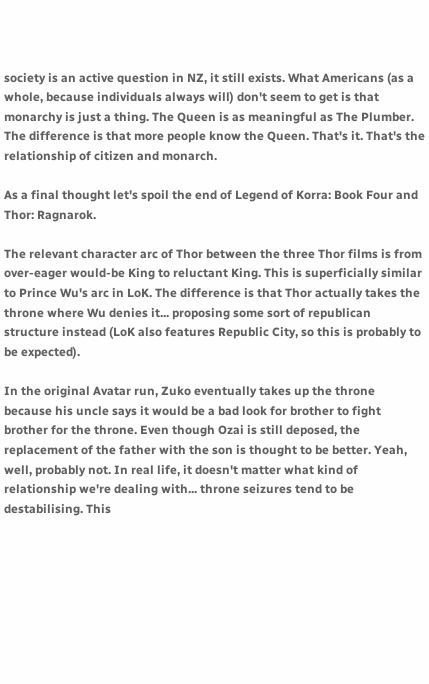society is an active question in NZ, it still exists. What Americans (as a whole, because individuals always will) don't seem to get is that monarchy is just a thing. The Queen is as meaningful as The Plumber. The difference is that more people know the Queen. That's it. That's the relationship of citizen and monarch.

As a final thought let's spoil the end of Legend of Korra: Book Four and Thor: Ragnarok.

The relevant character arc of Thor between the three Thor films is from over-eager would-be King to reluctant King. This is superficially similar to Prince Wu's arc in LoK. The difference is that Thor actually takes the throne where Wu denies it... proposing some sort of republican structure instead (LoK also features Republic City, so this is probably to be expected).

In the original Avatar run, Zuko eventually takes up the throne because his uncle says it would be a bad look for brother to fight brother for the throne. Even though Ozai is still deposed, the replacement of the father with the son is thought to be better. Yeah, well, probably not. In real life, it doesn't matter what kind of relationship we're dealing with... throne seizures tend to be destabilising. This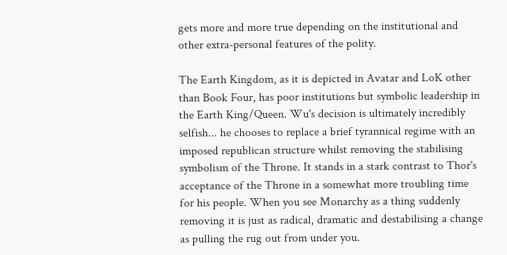gets more and more true depending on the institutional and other extra-personal features of the polity.

The Earth Kingdom, as it is depicted in Avatar and LoK other than Book Four, has poor institutions but symbolic leadership in the Earth King/Queen. Wu's decision is ultimately incredibly selfish... he chooses to replace a brief tyrannical regime with an imposed republican structure whilst removing the stabilising symbolism of the Throne. It stands in a stark contrast to Thor's acceptance of the Throne in a somewhat more troubling time for his people. When you see Monarchy as a thing suddenly removing it is just as radical, dramatic and destabilising a change as pulling the rug out from under you.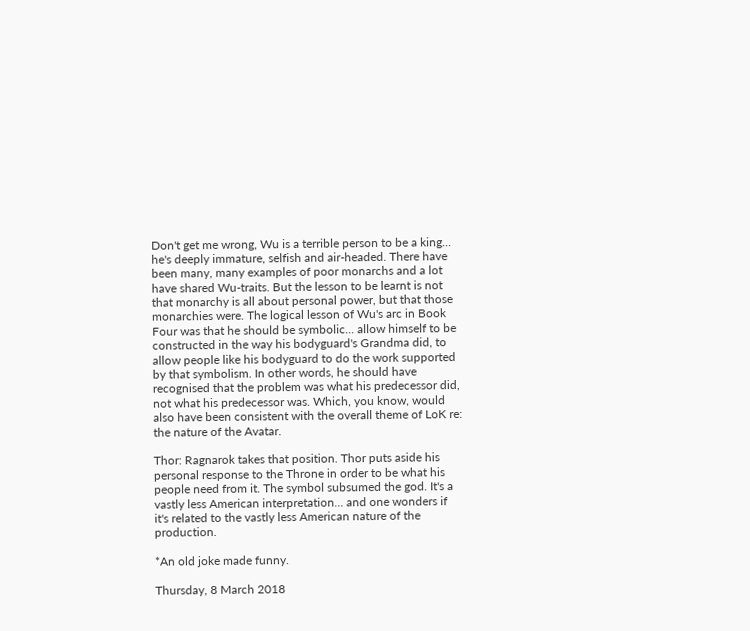Don't get me wrong, Wu is a terrible person to be a king... he's deeply immature, selfish and air-headed. There have been many, many examples of poor monarchs and a lot have shared Wu-traits. But the lesson to be learnt is not that monarchy is all about personal power, but that those monarchies were. The logical lesson of Wu's arc in Book Four was that he should be symbolic... allow himself to be constructed in the way his bodyguard's Grandma did, to allow people like his bodyguard to do the work supported by that symbolism. In other words, he should have recognised that the problem was what his predecessor did, not what his predecessor was. Which, you know, would also have been consistent with the overall theme of LoK re: the nature of the Avatar.

Thor: Ragnarok takes that position. Thor puts aside his personal response to the Throne in order to be what his people need from it. The symbol subsumed the god. It's a vastly less American interpretation... and one wonders if it's related to the vastly less American nature of the production.

*An old joke made funny.

Thursday, 8 March 2018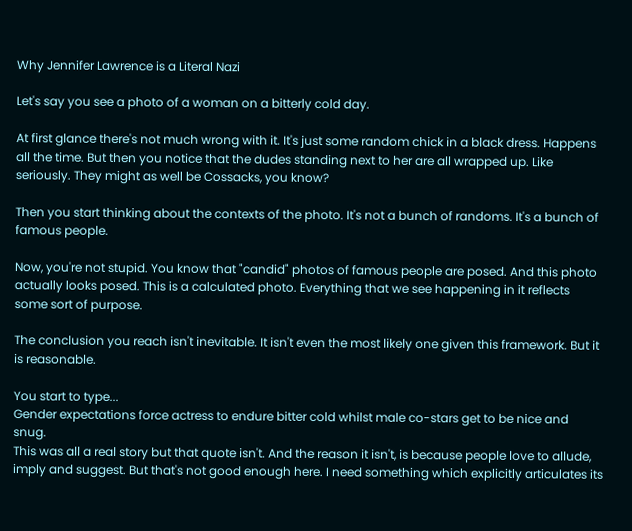Why Jennifer Lawrence is a Literal Nazi

Let's say you see a photo of a woman on a bitterly cold day.

At first glance there's not much wrong with it. It's just some random chick in a black dress. Happens all the time. But then you notice that the dudes standing next to her are all wrapped up. Like seriously. They might as well be Cossacks, you know?

Then you start thinking about the contexts of the photo. It's not a bunch of randoms. It's a bunch of famous people.

Now, you're not stupid. You know that "candid" photos of famous people are posed. And this photo actually looks posed. This is a calculated photo. Everything that we see happening in it reflects some sort of purpose.

The conclusion you reach isn't inevitable. It isn't even the most likely one given this framework. But it is reasonable.

You start to type...
Gender expectations force actress to endure bitter cold whilst male co-stars get to be nice and snug.
This was all a real story but that quote isn't. And the reason it isn't, is because people love to allude, imply and suggest. But that's not good enough here. I need something which explicitly articulates its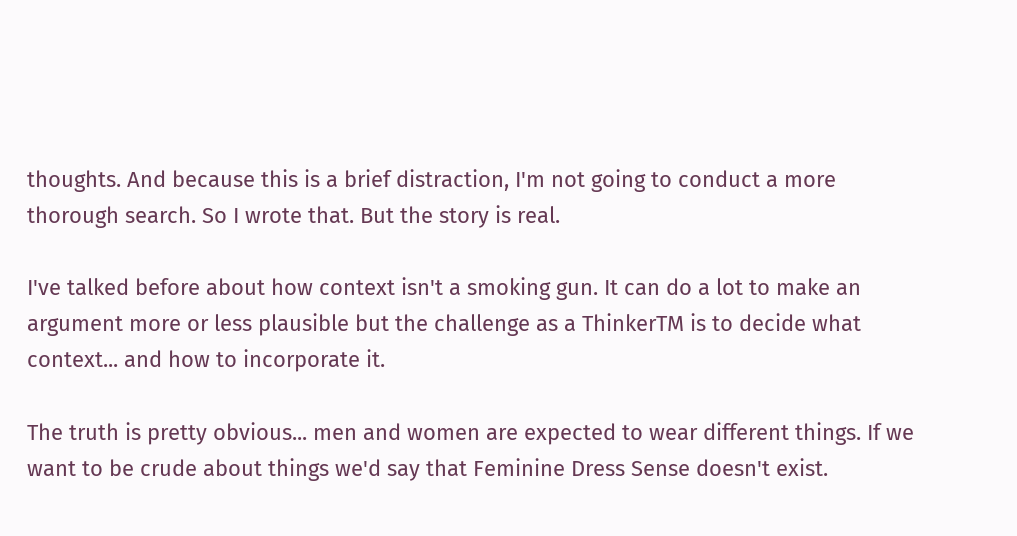thoughts. And because this is a brief distraction, I'm not going to conduct a more thorough search. So I wrote that. But the story is real.

I've talked before about how context isn't a smoking gun. It can do a lot to make an argument more or less plausible but the challenge as a ThinkerTM is to decide what context... and how to incorporate it.

The truth is pretty obvious... men and women are expected to wear different things. If we want to be crude about things we'd say that Feminine Dress Sense doesn't exist.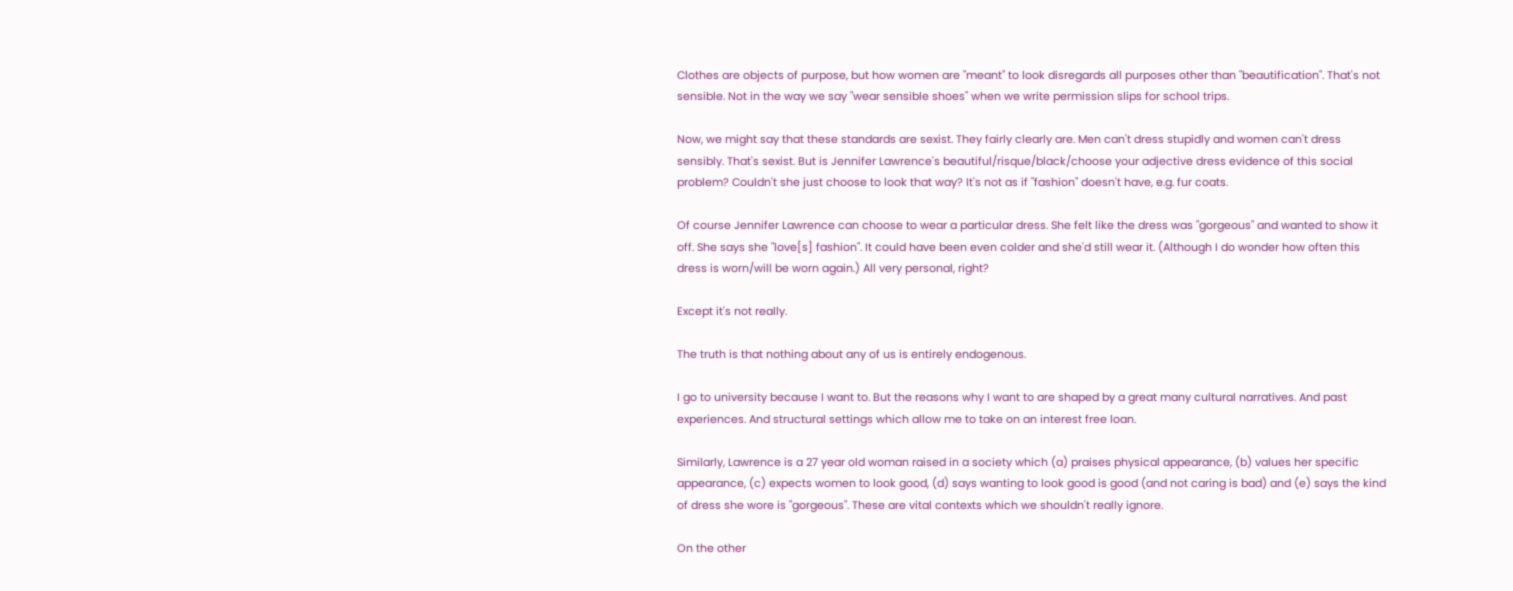Clothes are objects of purpose, but how women are "meant" to look disregards all purposes other than "beautification". That's not sensible. Not in the way we say "wear sensible shoes" when we write permission slips for school trips.

Now, we might say that these standards are sexist. They fairly clearly are. Men can't dress stupidly and women can't dress sensibly. That's sexist. But is Jennifer Lawrence's beautiful/risque/black/choose your adjective dress evidence of this social problem? Couldn't she just choose to look that way? It's not as if "fashion" doesn't have, e.g. fur coats.

Of course Jennifer Lawrence can choose to wear a particular dress. She felt like the dress was "gorgeous" and wanted to show it off. She says she "love[s] fashion". It could have been even colder and she'd still wear it. (Although I do wonder how often this dress is worn/will be worn again.) All very personal, right?

Except it's not really.

The truth is that nothing about any of us is entirely endogenous.

I go to university because I want to. But the reasons why I want to are shaped by a great many cultural narratives. And past experiences. And structural settings which allow me to take on an interest free loan.

Similarly, Lawrence is a 27 year old woman raised in a society which (a) praises physical appearance, (b) values her specific appearance, (c) expects women to look good, (d) says wanting to look good is good (and not caring is bad) and (e) says the kind of dress she wore is "gorgeous". These are vital contexts which we shouldn't really ignore.

On the other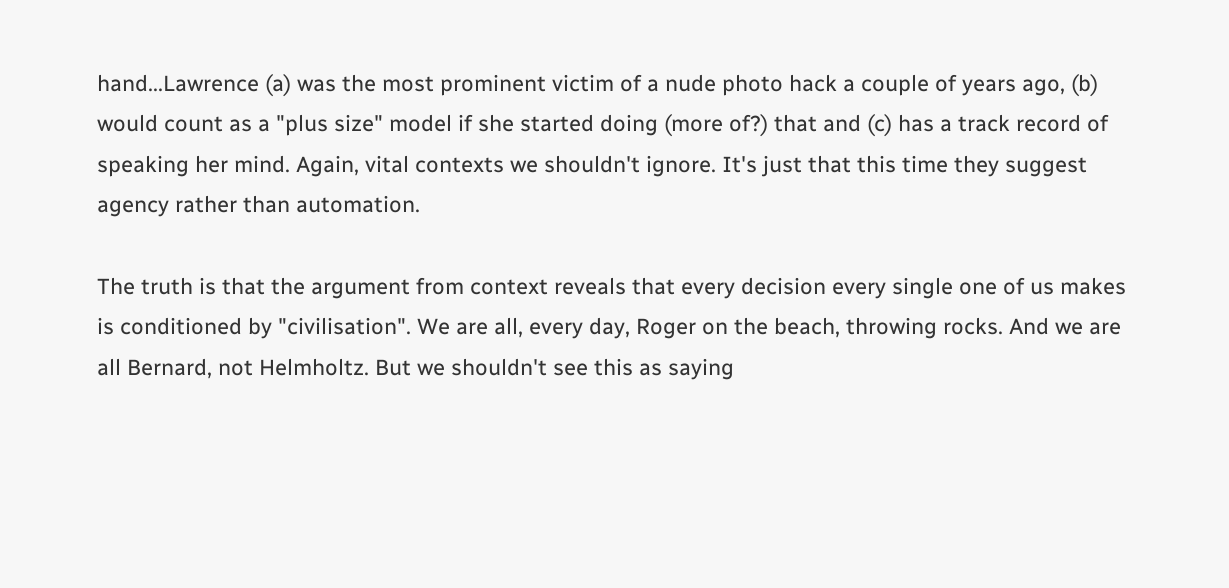hand...Lawrence (a) was the most prominent victim of a nude photo hack a couple of years ago, (b) would count as a "plus size" model if she started doing (more of?) that and (c) has a track record of speaking her mind. Again, vital contexts we shouldn't ignore. It's just that this time they suggest agency rather than automation.

The truth is that the argument from context reveals that every decision every single one of us makes is conditioned by "civilisation". We are all, every day, Roger on the beach, throwing rocks. And we are all Bernard, not Helmholtz. But we shouldn't see this as saying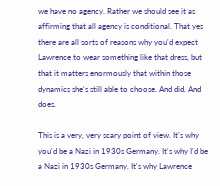we have no agency. Rather we should see it as affirming that all agency is conditional. That yes there are all sorts of reasons why you'd expect Lawrence to wear something like that dress, but that it matters enormously that within those dynamics she's still able to choose. And did. And does.

This is a very, very scary point of view. It's why you'd be a Nazi in 1930s Germany. It's why I'd be a Nazi in 1930s Germany. It's why Lawrence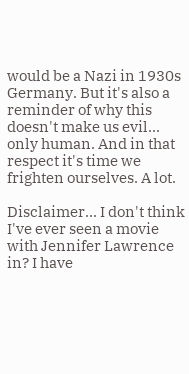would be a Nazi in 1930s Germany. But it's also a reminder of why this doesn't make us evil... only human. And in that respect it's time we frighten ourselves. A lot.

Disclaimer... I don't think I've ever seen a movie with Jennifer Lawrence in? I have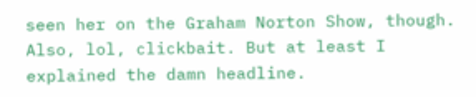seen her on the Graham Norton Show, though. Also, lol, clickbait. But at least I explained the damn headline.